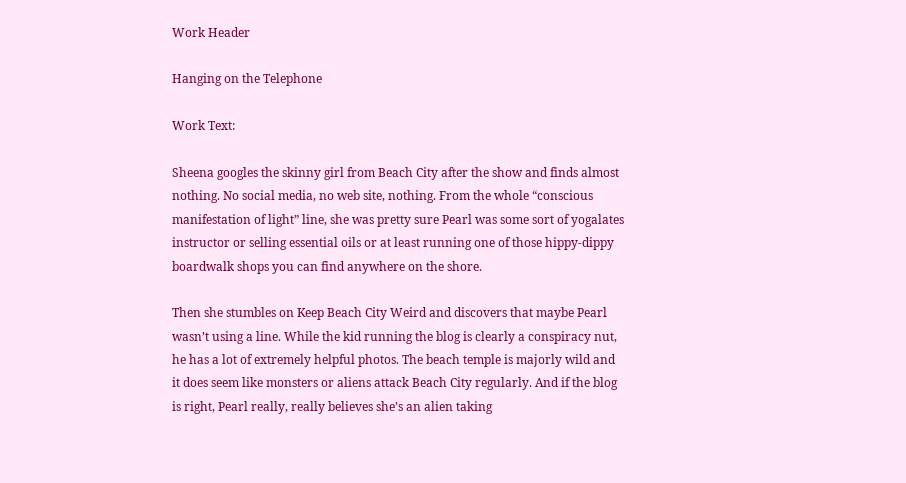Work Header

Hanging on the Telephone

Work Text:

Sheena googles the skinny girl from Beach City after the show and finds almost nothing. No social media, no web site, nothing. From the whole “conscious manifestation of light” line, she was pretty sure Pearl was some sort of yogalates instructor or selling essential oils or at least running one of those hippy-dippy boardwalk shops you can find anywhere on the shore.

Then she stumbles on Keep Beach City Weird and discovers that maybe Pearl wasn’t using a line. While the kid running the blog is clearly a conspiracy nut, he has a lot of extremely helpful photos. The beach temple is majorly wild and it does seem like monsters or aliens attack Beach City regularly. And if the blog is right, Pearl really, really believes she’s an alien taking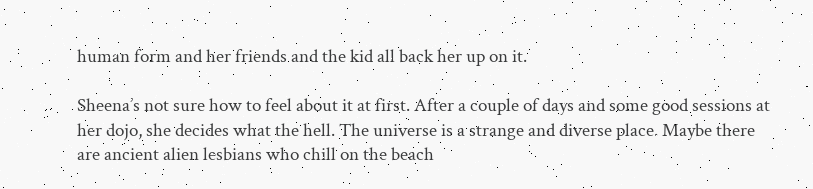human form and her friends and the kid all back her up on it.

Sheena’s not sure how to feel about it at first. After a couple of days and some good sessions at her dojo, she decides what the hell. The universe is a strange and diverse place. Maybe there are ancient alien lesbians who chill on the beach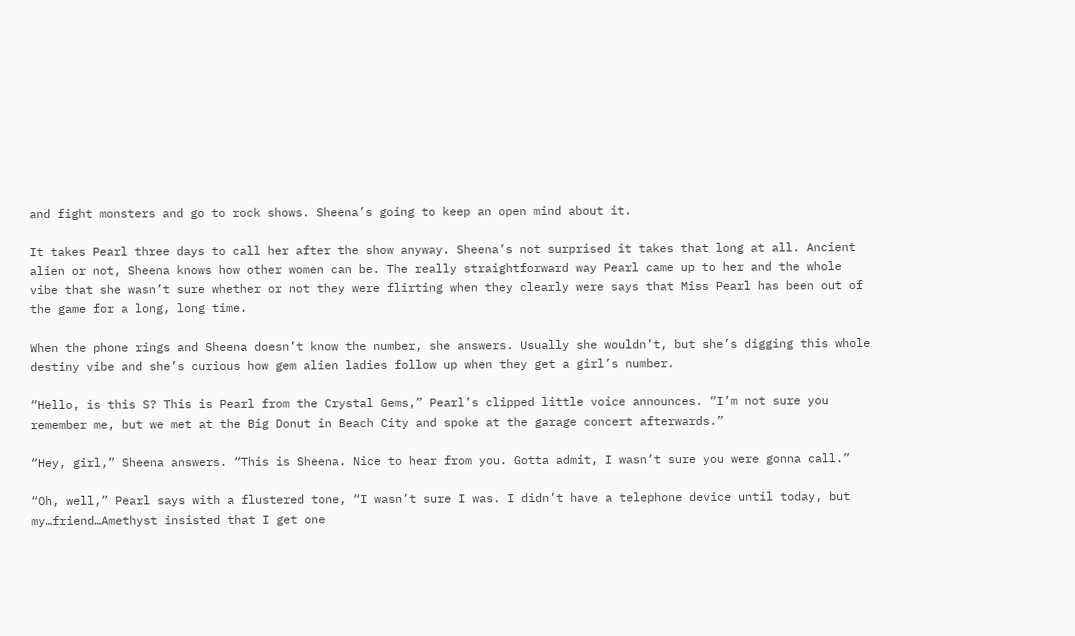and fight monsters and go to rock shows. Sheena’s going to keep an open mind about it.

It takes Pearl three days to call her after the show anyway. Sheena’s not surprised it takes that long at all. Ancient alien or not, Sheena knows how other women can be. The really straightforward way Pearl came up to her and the whole vibe that she wasn’t sure whether or not they were flirting when they clearly were says that Miss Pearl has been out of the game for a long, long time.

When the phone rings and Sheena doesn’t know the number, she answers. Usually she wouldn’t, but she’s digging this whole destiny vibe and she’s curious how gem alien ladies follow up when they get a girl’s number.

“Hello, is this S? This is Pearl from the Crystal Gems,” Pearl’s clipped little voice announces. “I’m not sure you remember me, but we met at the Big Donut in Beach City and spoke at the garage concert afterwards.”

“Hey, girl,” Sheena answers. “This is Sheena. Nice to hear from you. Gotta admit, I wasn’t sure you were gonna call.”

“Oh, well,” Pearl says with a flustered tone, “I wasn’t sure I was. I didn’t have a telephone device until today, but my…friend…Amethyst insisted that I get one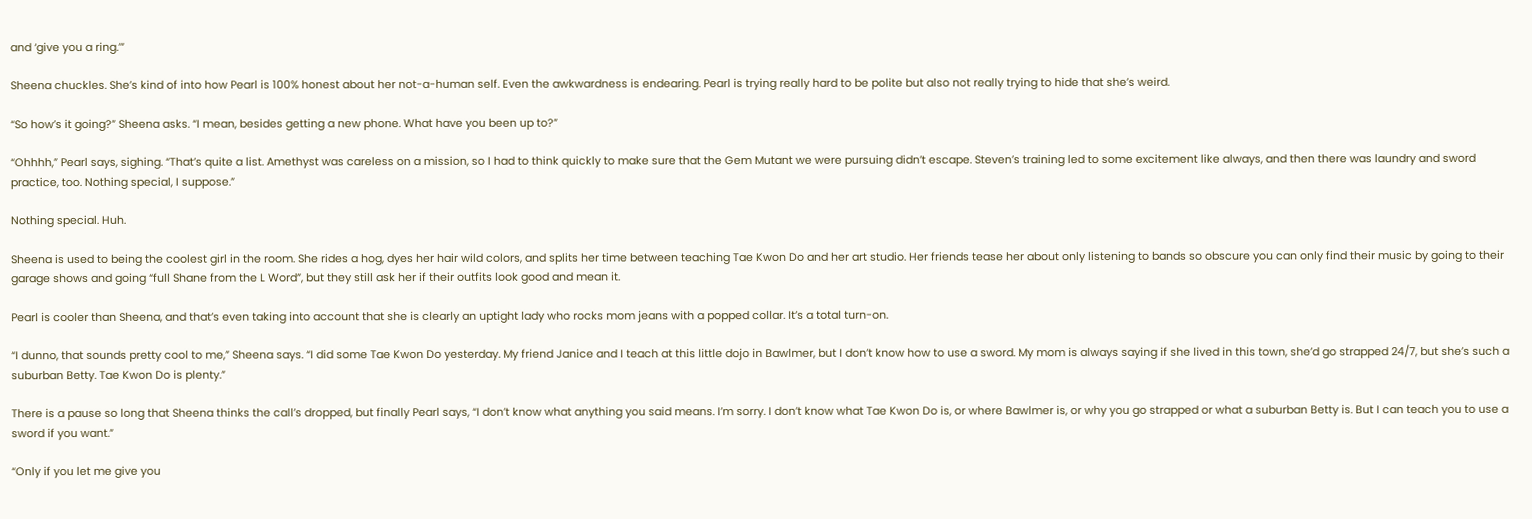and ‘give you a ring.’”

Sheena chuckles. She’s kind of into how Pearl is 100% honest about her not-a-human self. Even the awkwardness is endearing. Pearl is trying really hard to be polite but also not really trying to hide that she’s weird.

“So how’s it going?” Sheena asks. “I mean, besides getting a new phone. What have you been up to?”

“Ohhhh,” Pearl says, sighing. “That’s quite a list. Amethyst was careless on a mission, so I had to think quickly to make sure that the Gem Mutant we were pursuing didn’t escape. Steven’s training led to some excitement like always, and then there was laundry and sword practice, too. Nothing special, I suppose.”

Nothing special. Huh.

Sheena is used to being the coolest girl in the room. She rides a hog, dyes her hair wild colors, and splits her time between teaching Tae Kwon Do and her art studio. Her friends tease her about only listening to bands so obscure you can only find their music by going to their garage shows and going “full Shane from the L Word”, but they still ask her if their outfits look good and mean it.

Pearl is cooler than Sheena, and that’s even taking into account that she is clearly an uptight lady who rocks mom jeans with a popped collar. It’s a total turn-on.

“I dunno, that sounds pretty cool to me,” Sheena says. “I did some Tae Kwon Do yesterday. My friend Janice and I teach at this little dojo in Bawlmer, but I don’t know how to use a sword. My mom is always saying if she lived in this town, she’d go strapped 24/7, but she’s such a suburban Betty. Tae Kwon Do is plenty.”

There is a pause so long that Sheena thinks the call’s dropped, but finally Pearl says, “I don’t know what anything you said means. I’m sorry. I don’t know what Tae Kwon Do is, or where Bawlmer is, or why you go strapped or what a suburban Betty is. But I can teach you to use a sword if you want.”

“Only if you let me give you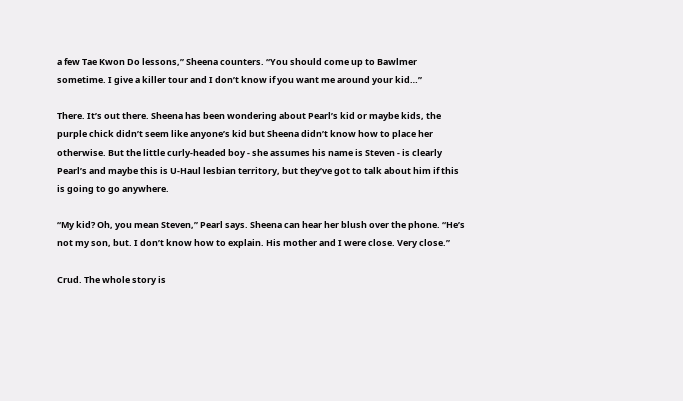a few Tae Kwon Do lessons,” Sheena counters. “You should come up to Bawlmer sometime. I give a killer tour and I don’t know if you want me around your kid…”

There. It’s out there. Sheena has been wondering about Pearl’s kid or maybe kids, the purple chick didn’t seem like anyone’s kid but Sheena didn’t know how to place her otherwise. But the little curly-headed boy - she assumes his name is Steven - is clearly Pearl’s and maybe this is U-Haul lesbian territory, but they’ve got to talk about him if this is going to go anywhere.

“My kid? Oh, you mean Steven,” Pearl says. Sheena can hear her blush over the phone. “He’s not my son, but. I don’t know how to explain. His mother and I were close. Very close.”

Crud. The whole story is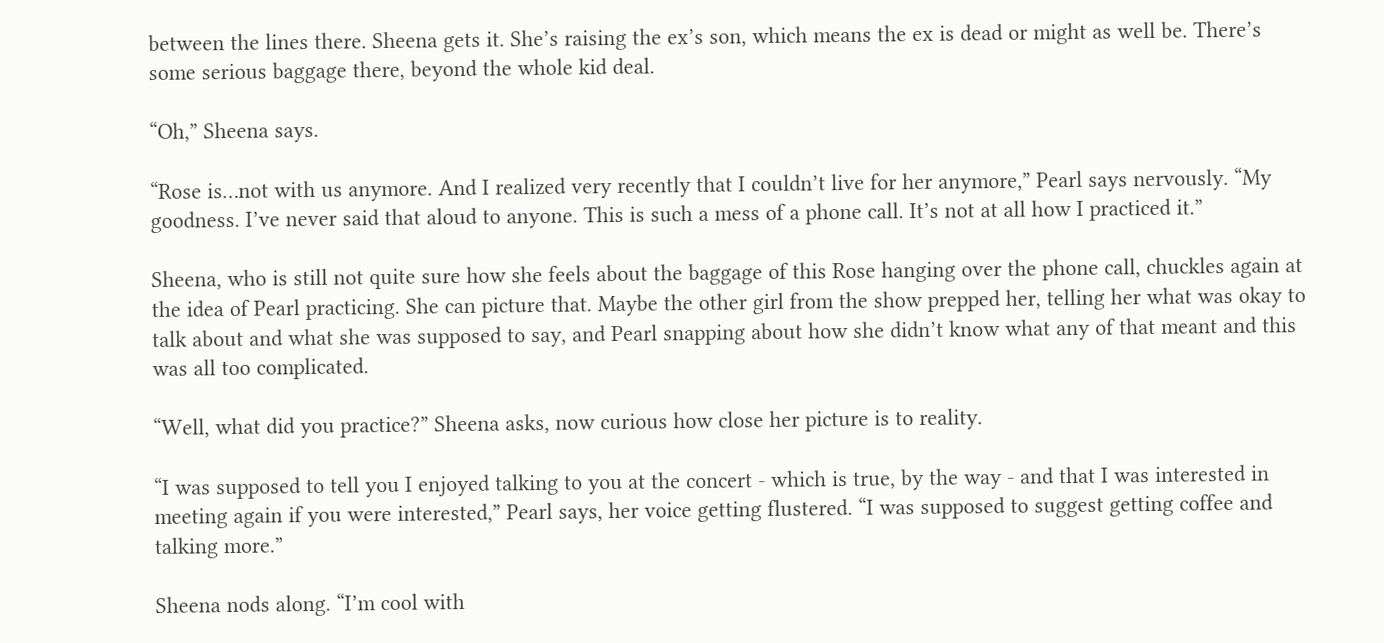between the lines there. Sheena gets it. She’s raising the ex’s son, which means the ex is dead or might as well be. There’s some serious baggage there, beyond the whole kid deal.

“Oh,” Sheena says.

“Rose is…not with us anymore. And I realized very recently that I couldn’t live for her anymore,” Pearl says nervously. “My goodness. I’ve never said that aloud to anyone. This is such a mess of a phone call. It’s not at all how I practiced it.”

Sheena, who is still not quite sure how she feels about the baggage of this Rose hanging over the phone call, chuckles again at the idea of Pearl practicing. She can picture that. Maybe the other girl from the show prepped her, telling her what was okay to talk about and what she was supposed to say, and Pearl snapping about how she didn’t know what any of that meant and this was all too complicated.

“Well, what did you practice?” Sheena asks, now curious how close her picture is to reality.

“I was supposed to tell you I enjoyed talking to you at the concert - which is true, by the way - and that I was interested in meeting again if you were interested,” Pearl says, her voice getting flustered. “I was supposed to suggest getting coffee and talking more.”

Sheena nods along. “I’m cool with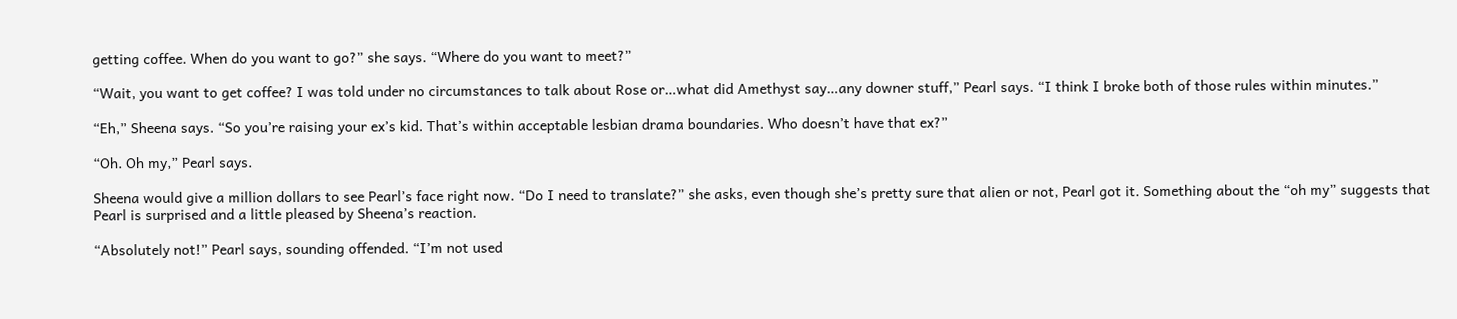getting coffee. When do you want to go?” she says. “Where do you want to meet?”

“Wait, you want to get coffee? I was told under no circumstances to talk about Rose or…what did Amethyst say…any downer stuff,” Pearl says. “I think I broke both of those rules within minutes.”

“Eh,” Sheena says. “So you’re raising your ex’s kid. That’s within acceptable lesbian drama boundaries. Who doesn’t have that ex?”

“Oh. Oh my,” Pearl says.

Sheena would give a million dollars to see Pearl’s face right now. “Do I need to translate?” she asks, even though she’s pretty sure that alien or not, Pearl got it. Something about the “oh my” suggests that Pearl is surprised and a little pleased by Sheena’s reaction.

“Absolutely not!” Pearl says, sounding offended. “I’m not used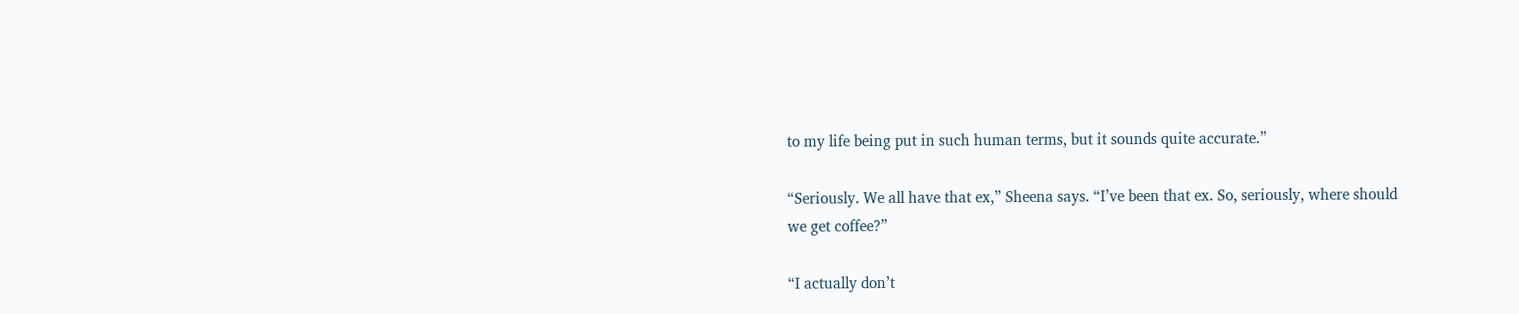to my life being put in such human terms, but it sounds quite accurate.”

“Seriously. We all have that ex,” Sheena says. “I’ve been that ex. So, seriously, where should we get coffee?”

“I actually don’t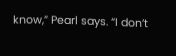know,” Pearl says. “I don’t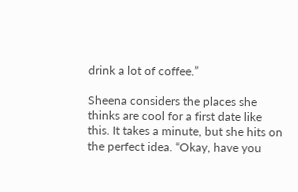drink a lot of coffee.”

Sheena considers the places she thinks are cool for a first date like this. It takes a minute, but she hits on the perfect idea. “Okay, have you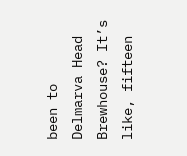been to Delmarva Head Brewhouse? It’s like, fifteen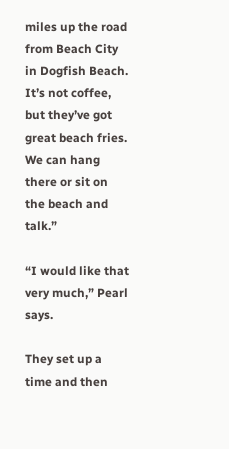miles up the road from Beach City in Dogfish Beach. It’s not coffee, but they’ve got great beach fries. We can hang there or sit on the beach and talk.”

“I would like that very much,” Pearl says.

They set up a time and then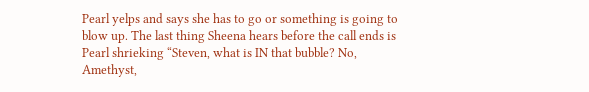Pearl yelps and says she has to go or something is going to blow up. The last thing Sheena hears before the call ends is Pearl shrieking “Steven, what is IN that bubble? No, Amethyst,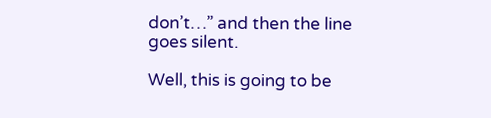don’t…” and then the line goes silent.

Well, this is going to be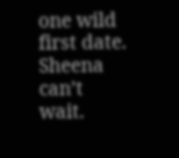one wild first date. Sheena can’t wait.